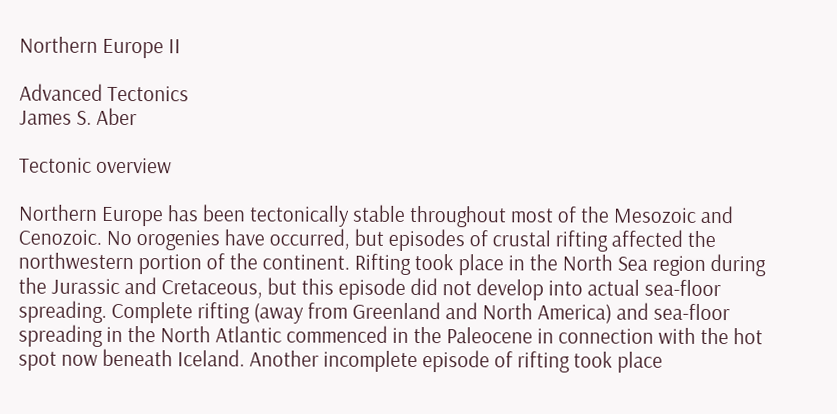Northern Europe II

Advanced Tectonics
James S. Aber

Tectonic overview

Northern Europe has been tectonically stable throughout most of the Mesozoic and Cenozoic. No orogenies have occurred, but episodes of crustal rifting affected the northwestern portion of the continent. Rifting took place in the North Sea region during the Jurassic and Cretaceous, but this episode did not develop into actual sea-floor spreading. Complete rifting (away from Greenland and North America) and sea-floor spreading in the North Atlantic commenced in the Paleocene in connection with the hot spot now beneath Iceland. Another incomplete episode of rifting took place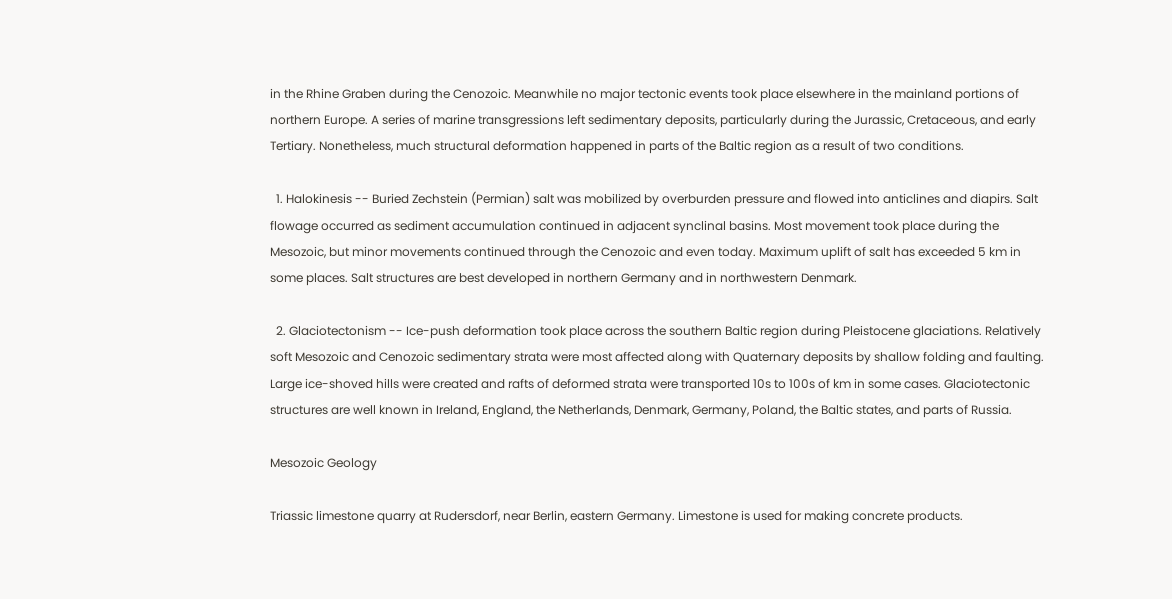in the Rhine Graben during the Cenozoic. Meanwhile no major tectonic events took place elsewhere in the mainland portions of northern Europe. A series of marine transgressions left sedimentary deposits, particularly during the Jurassic, Cretaceous, and early Tertiary. Nonetheless, much structural deformation happened in parts of the Baltic region as a result of two conditions.

  1. Halokinesis -- Buried Zechstein (Permian) salt was mobilized by overburden pressure and flowed into anticlines and diapirs. Salt flowage occurred as sediment accumulation continued in adjacent synclinal basins. Most movement took place during the Mesozoic, but minor movements continued through the Cenozoic and even today. Maximum uplift of salt has exceeded 5 km in some places. Salt structures are best developed in northern Germany and in northwestern Denmark.

  2. Glaciotectonism -- Ice-push deformation took place across the southern Baltic region during Pleistocene glaciations. Relatively soft Mesozoic and Cenozoic sedimentary strata were most affected along with Quaternary deposits by shallow folding and faulting. Large ice-shoved hills were created and rafts of deformed strata were transported 10s to 100s of km in some cases. Glaciotectonic structures are well known in Ireland, England, the Netherlands, Denmark, Germany, Poland, the Baltic states, and parts of Russia.

Mesozoic Geology

Triassic limestone quarry at Rudersdorf, near Berlin, eastern Germany. Limestone is used for making concrete products.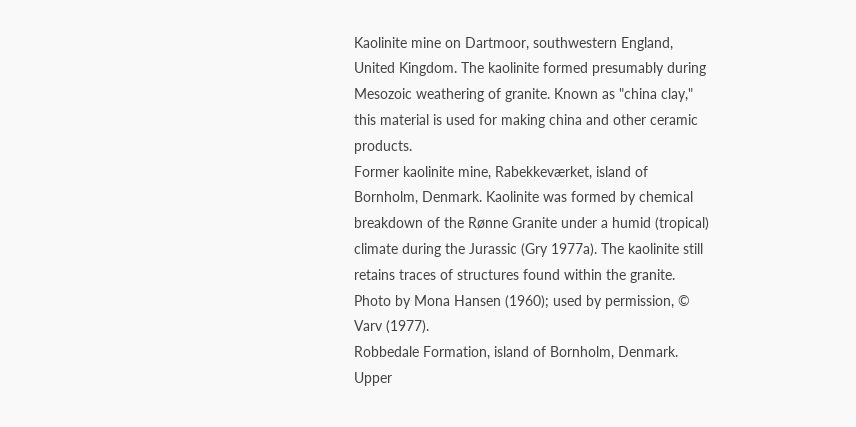Kaolinite mine on Dartmoor, southwestern England, United Kingdom. The kaolinite formed presumably during Mesozoic weathering of granite. Known as "china clay," this material is used for making china and other ceramic products.
Former kaolinite mine, Rabekkeværket, island of Bornholm, Denmark. Kaolinite was formed by chemical breakdown of the Rønne Granite under a humid (tropical) climate during the Jurassic (Gry 1977a). The kaolinite still retains traces of structures found within the granite. Photo by Mona Hansen (1960); used by permission, © Varv (1977).
Robbedale Formation, island of Bornholm, Denmark. Upper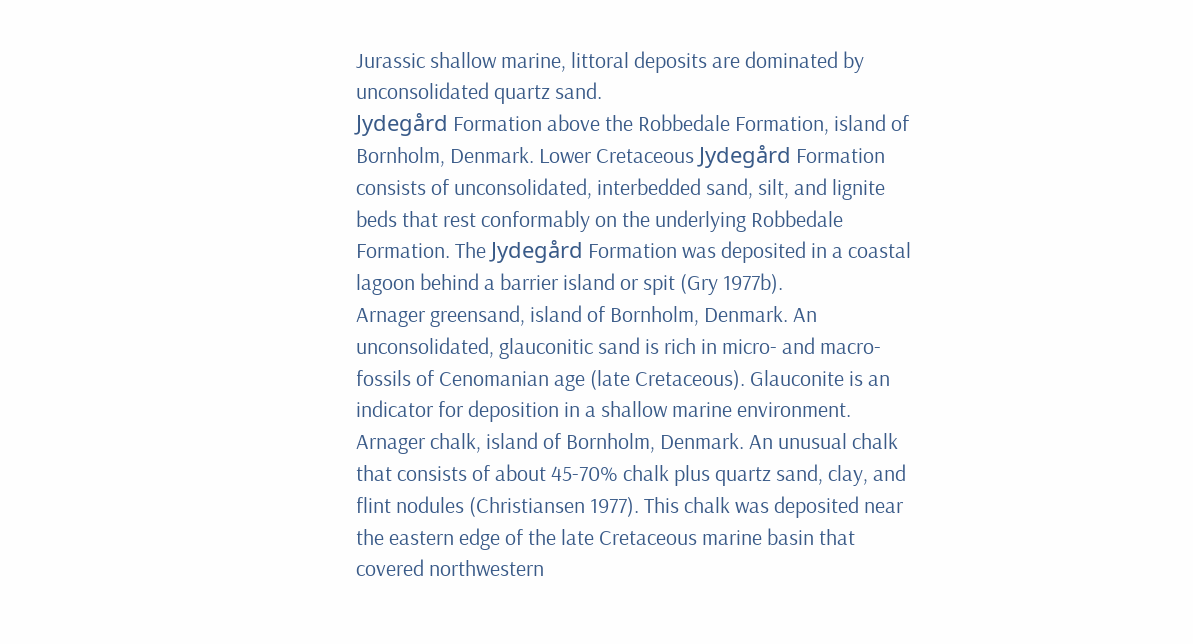Jurassic shallow marine, littoral deposits are dominated by unconsolidated quartz sand.
Jydegård Formation above the Robbedale Formation, island of Bornholm, Denmark. Lower Cretaceous Jydegård Formation consists of unconsolidated, interbedded sand, silt, and lignite beds that rest conformably on the underlying Robbedale Formation. The Jydegård Formation was deposited in a coastal lagoon behind a barrier island or spit (Gry 1977b).
Arnager greensand, island of Bornholm, Denmark. An unconsolidated, glauconitic sand is rich in micro- and macro-fossils of Cenomanian age (late Cretaceous). Glauconite is an indicator for deposition in a shallow marine environment.
Arnager chalk, island of Bornholm, Denmark. An unusual chalk that consists of about 45-70% chalk plus quartz sand, clay, and flint nodules (Christiansen 1977). This chalk was deposited near the eastern edge of the late Cretaceous marine basin that covered northwestern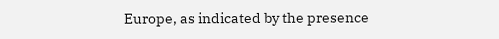Europe, as indicated by the presence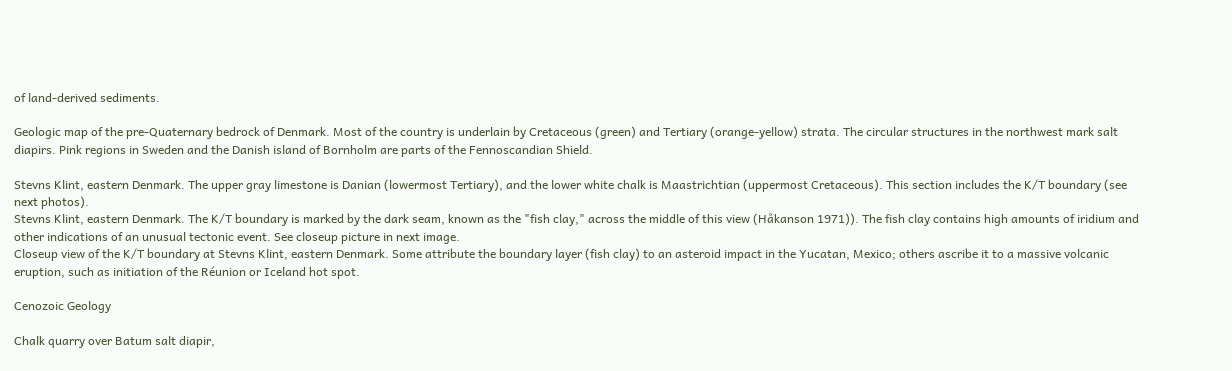of land-derived sediments.

Geologic map of the pre-Quaternary bedrock of Denmark. Most of the country is underlain by Cretaceous (green) and Tertiary (orange-yellow) strata. The circular structures in the northwest mark salt diapirs. Pink regions in Sweden and the Danish island of Bornholm are parts of the Fennoscandian Shield.

Stevns Klint, eastern Denmark. The upper gray limestone is Danian (lowermost Tertiary), and the lower white chalk is Maastrichtian (uppermost Cretaceous). This section includes the K/T boundary (see next photos).
Stevns Klint, eastern Denmark. The K/T boundary is marked by the dark seam, known as the "fish clay," across the middle of this view (Håkanson 1971)). The fish clay contains high amounts of iridium and other indications of an unusual tectonic event. See closeup picture in next image.
Closeup view of the K/T boundary at Stevns Klint, eastern Denmark. Some attribute the boundary layer (fish clay) to an asteroid impact in the Yucatan, Mexico; others ascribe it to a massive volcanic eruption, such as initiation of the Réunion or Iceland hot spot.

Cenozoic Geology

Chalk quarry over Batum salt diapir,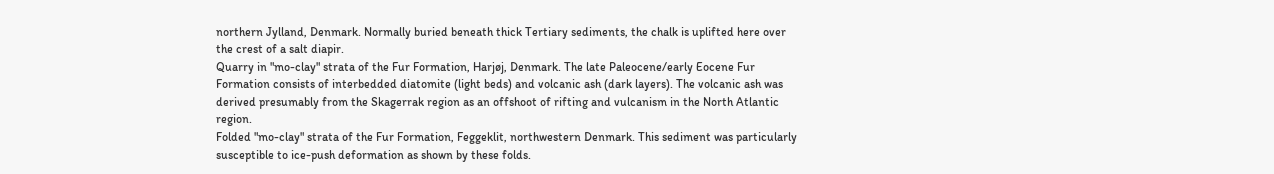northern Jylland, Denmark. Normally buried beneath thick Tertiary sediments, the chalk is uplifted here over the crest of a salt diapir.
Quarry in "mo-clay" strata of the Fur Formation, Harjøj, Denmark. The late Paleocene/early Eocene Fur Formation consists of interbedded diatomite (light beds) and volcanic ash (dark layers). The volcanic ash was derived presumably from the Skagerrak region as an offshoot of rifting and vulcanism in the North Atlantic region.
Folded "mo-clay" strata of the Fur Formation, Feggeklit, northwestern Denmark. This sediment was particularly susceptible to ice-push deformation as shown by these folds.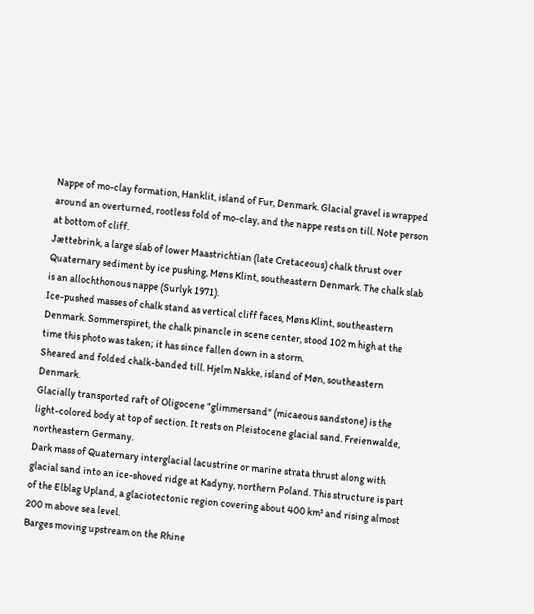Nappe of mo-clay formation, Hanklit, island of Fur, Denmark. Glacial gravel is wrapped around an overturned, rootless fold of mo-clay, and the nappe rests on till. Note person at bottom of cliff.
Jættebrink, a large slab of lower Maastrichtian (late Cretaceous) chalk thrust over Quaternary sediment by ice pushing, Møns Klint, southeastern Denmark. The chalk slab is an allochthonous nappe (Surlyk 1971).
Ice-pushed masses of chalk stand as vertical cliff faces, Møns Klint, southeastern Denmark. Sommerspiret, the chalk pinancle in scene center, stood 102 m high at the time this photo was taken; it has since fallen down in a storm.
Sheared and folded chalk-banded till. Hjelm Nakke, island of Møn, southeastern Denmark.
Glacially transported raft of Oligocene "glimmersand" (micaeous sandstone) is the light-colored body at top of section. It rests on Pleistocene glacial sand. Freienwalde, northeastern Germany.
Dark mass of Quaternary interglacial lacustrine or marine strata thrust along with glacial sand into an ice-shoved ridge at Kadyny, northern Poland. This structure is part of the Elblag Upland, a glaciotectonic region covering about 400 km² and rising almost 200 m above sea level.
Barges moving upstream on the Rhine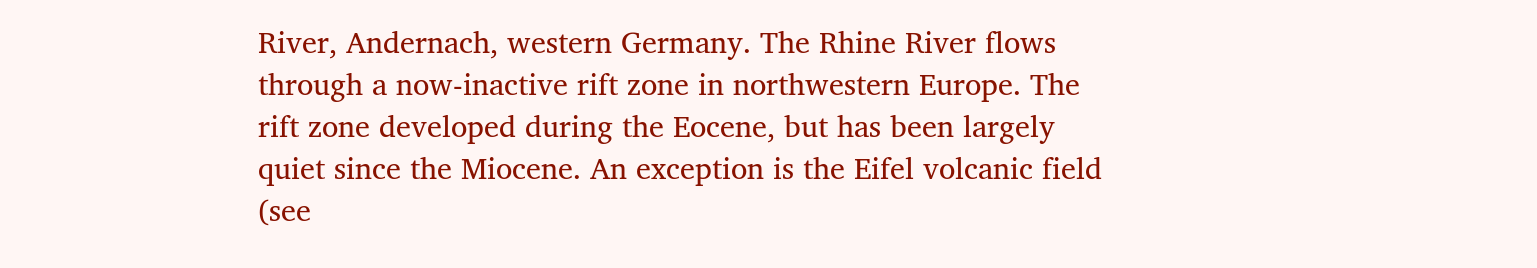River, Andernach, western Germany. The Rhine River flows through a now-inactive rift zone in northwestern Europe. The rift zone developed during the Eocene, but has been largely quiet since the Miocene. An exception is the Eifel volcanic field (see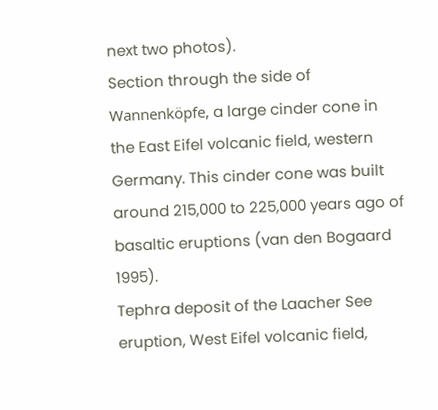next two photos).
Section through the side of Wannenköpfe, a large cinder cone in the East Eifel volcanic field, western Germany. This cinder cone was built around 215,000 to 225,000 years ago of basaltic eruptions (van den Bogaard 1995).
Tephra deposit of the Laacher See eruption, West Eifel volcanic field,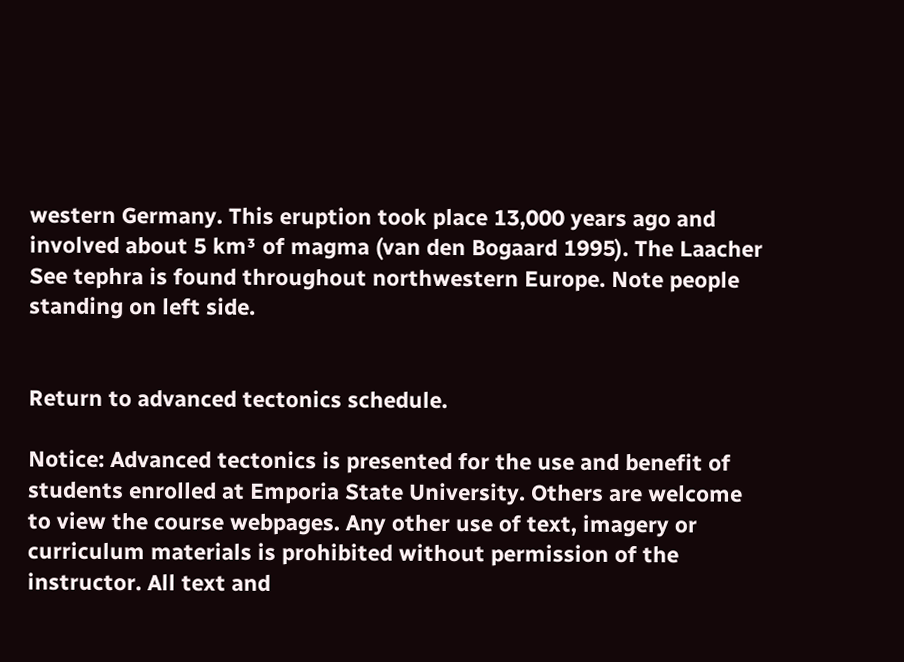western Germany. This eruption took place 13,000 years ago and involved about 5 km³ of magma (van den Bogaard 1995). The Laacher See tephra is found throughout northwestern Europe. Note people standing on left side.


Return to advanced tectonics schedule.

Notice: Advanced tectonics is presented for the use and benefit of students enrolled at Emporia State University. Others are welcome to view the course webpages. Any other use of text, imagery or curriculum materials is prohibited without permission of the instructor. All text and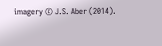imagery © J.S. Aber (2014).